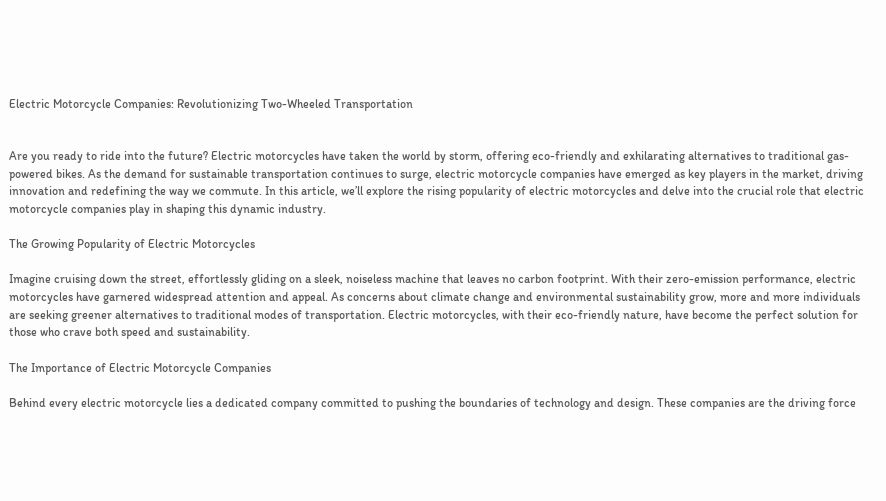Electric Motorcycle Companies: Revolutionizing Two-Wheeled Transportation


Are you ready to ride into the future? Electric motorcycles have taken the world by storm, offering eco-friendly and exhilarating alternatives to traditional gas-powered bikes. As the demand for sustainable transportation continues to surge, electric motorcycle companies have emerged as key players in the market, driving innovation and redefining the way we commute. In this article, we’ll explore the rising popularity of electric motorcycles and delve into the crucial role that electric motorcycle companies play in shaping this dynamic industry.

The Growing Popularity of Electric Motorcycles

Imagine cruising down the street, effortlessly gliding on a sleek, noiseless machine that leaves no carbon footprint. With their zero-emission performance, electric motorcycles have garnered widespread attention and appeal. As concerns about climate change and environmental sustainability grow, more and more individuals are seeking greener alternatives to traditional modes of transportation. Electric motorcycles, with their eco-friendly nature, have become the perfect solution for those who crave both speed and sustainability.

The Importance of Electric Motorcycle Companies

Behind every electric motorcycle lies a dedicated company committed to pushing the boundaries of technology and design. These companies are the driving force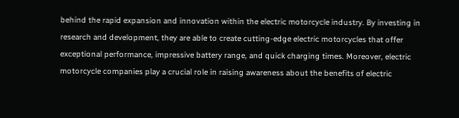behind the rapid expansion and innovation within the electric motorcycle industry. By investing in research and development, they are able to create cutting-edge electric motorcycles that offer exceptional performance, impressive battery range, and quick charging times. Moreover, electric motorcycle companies play a crucial role in raising awareness about the benefits of electric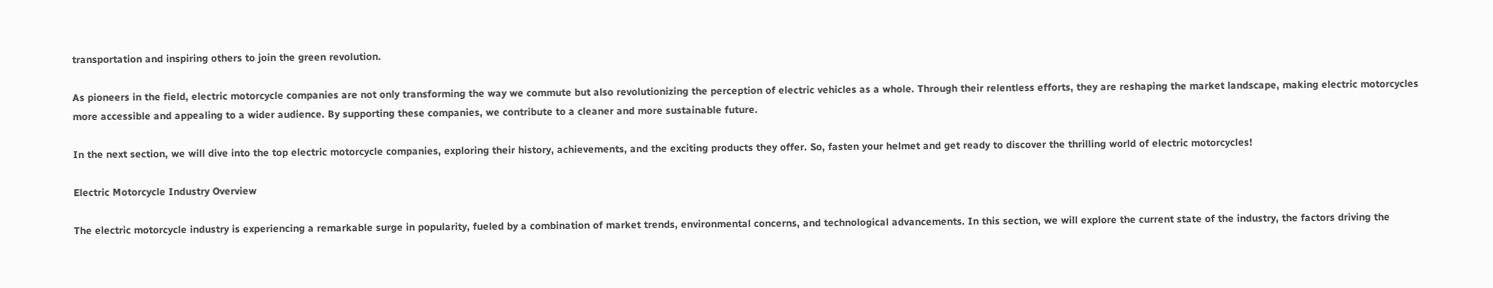transportation and inspiring others to join the green revolution.

As pioneers in the field, electric motorcycle companies are not only transforming the way we commute but also revolutionizing the perception of electric vehicles as a whole. Through their relentless efforts, they are reshaping the market landscape, making electric motorcycles more accessible and appealing to a wider audience. By supporting these companies, we contribute to a cleaner and more sustainable future.

In the next section, we will dive into the top electric motorcycle companies, exploring their history, achievements, and the exciting products they offer. So, fasten your helmet and get ready to discover the thrilling world of electric motorcycles!

Electric Motorcycle Industry Overview

The electric motorcycle industry is experiencing a remarkable surge in popularity, fueled by a combination of market trends, environmental concerns, and technological advancements. In this section, we will explore the current state of the industry, the factors driving the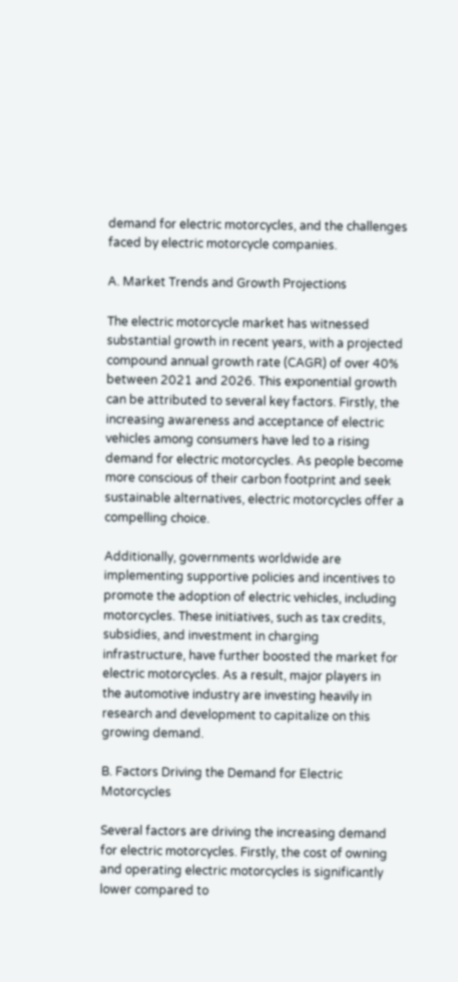demand for electric motorcycles, and the challenges faced by electric motorcycle companies.

A. Market Trends and Growth Projections

The electric motorcycle market has witnessed substantial growth in recent years, with a projected compound annual growth rate (CAGR) of over 40% between 2021 and 2026. This exponential growth can be attributed to several key factors. Firstly, the increasing awareness and acceptance of electric vehicles among consumers have led to a rising demand for electric motorcycles. As people become more conscious of their carbon footprint and seek sustainable alternatives, electric motorcycles offer a compelling choice.

Additionally, governments worldwide are implementing supportive policies and incentives to promote the adoption of electric vehicles, including motorcycles. These initiatives, such as tax credits, subsidies, and investment in charging infrastructure, have further boosted the market for electric motorcycles. As a result, major players in the automotive industry are investing heavily in research and development to capitalize on this growing demand.

B. Factors Driving the Demand for Electric Motorcycles

Several factors are driving the increasing demand for electric motorcycles. Firstly, the cost of owning and operating electric motorcycles is significantly lower compared to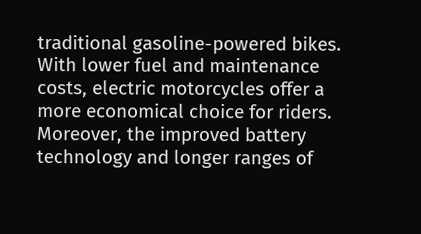traditional gasoline-powered bikes. With lower fuel and maintenance costs, electric motorcycles offer a more economical choice for riders. Moreover, the improved battery technology and longer ranges of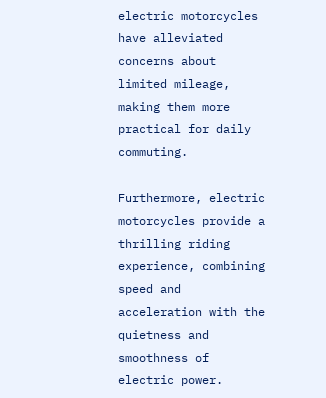electric motorcycles have alleviated concerns about limited mileage, making them more practical for daily commuting.

Furthermore, electric motorcycles provide a thrilling riding experience, combining speed and acceleration with the quietness and smoothness of electric power.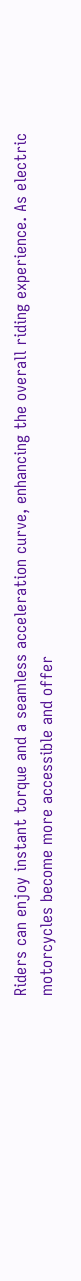Riders can enjoy instant torque and a seamless acceleration curve, enhancing the overall riding experience. As electric motorcycles become more accessible and offer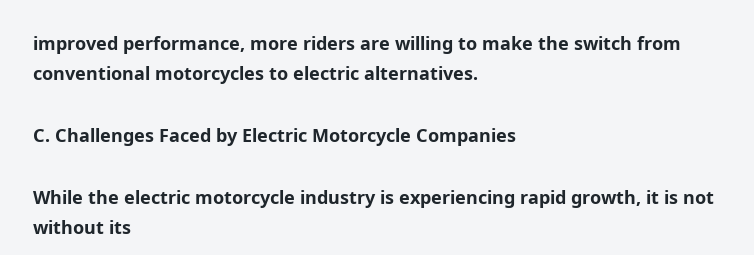improved performance, more riders are willing to make the switch from conventional motorcycles to electric alternatives.

C. Challenges Faced by Electric Motorcycle Companies

While the electric motorcycle industry is experiencing rapid growth, it is not without its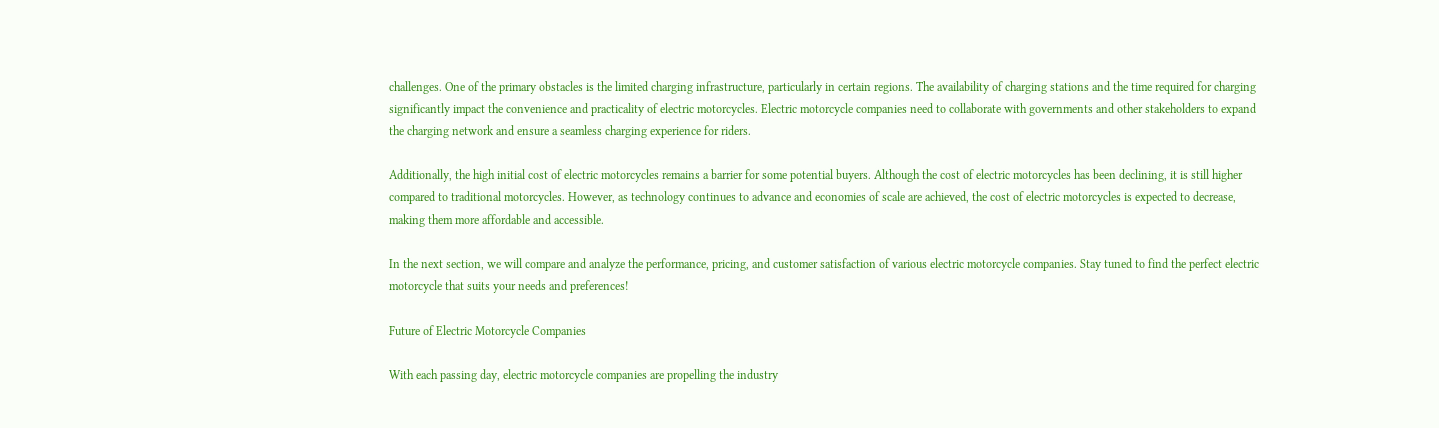challenges. One of the primary obstacles is the limited charging infrastructure, particularly in certain regions. The availability of charging stations and the time required for charging significantly impact the convenience and practicality of electric motorcycles. Electric motorcycle companies need to collaborate with governments and other stakeholders to expand the charging network and ensure a seamless charging experience for riders.

Additionally, the high initial cost of electric motorcycles remains a barrier for some potential buyers. Although the cost of electric motorcycles has been declining, it is still higher compared to traditional motorcycles. However, as technology continues to advance and economies of scale are achieved, the cost of electric motorcycles is expected to decrease, making them more affordable and accessible.

In the next section, we will compare and analyze the performance, pricing, and customer satisfaction of various electric motorcycle companies. Stay tuned to find the perfect electric motorcycle that suits your needs and preferences!

Future of Electric Motorcycle Companies

With each passing day, electric motorcycle companies are propelling the industry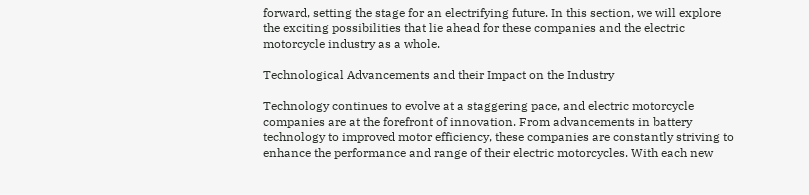forward, setting the stage for an electrifying future. In this section, we will explore the exciting possibilities that lie ahead for these companies and the electric motorcycle industry as a whole.

Technological Advancements and their Impact on the Industry

Technology continues to evolve at a staggering pace, and electric motorcycle companies are at the forefront of innovation. From advancements in battery technology to improved motor efficiency, these companies are constantly striving to enhance the performance and range of their electric motorcycles. With each new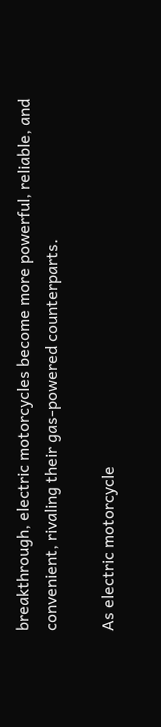breakthrough, electric motorcycles become more powerful, reliable, and convenient, rivaling their gas-powered counterparts.

As electric motorcycle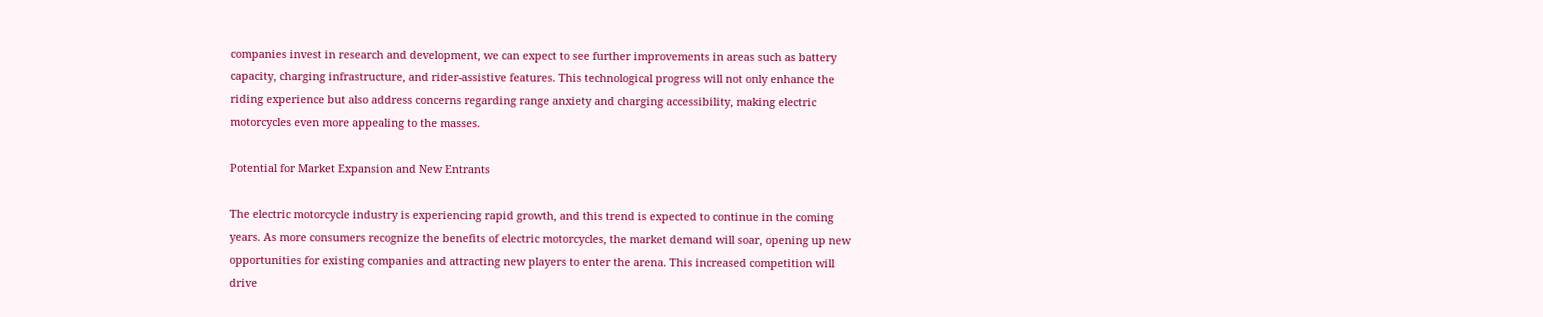companies invest in research and development, we can expect to see further improvements in areas such as battery capacity, charging infrastructure, and rider-assistive features. This technological progress will not only enhance the riding experience but also address concerns regarding range anxiety and charging accessibility, making electric motorcycles even more appealing to the masses.

Potential for Market Expansion and New Entrants

The electric motorcycle industry is experiencing rapid growth, and this trend is expected to continue in the coming years. As more consumers recognize the benefits of electric motorcycles, the market demand will soar, opening up new opportunities for existing companies and attracting new players to enter the arena. This increased competition will drive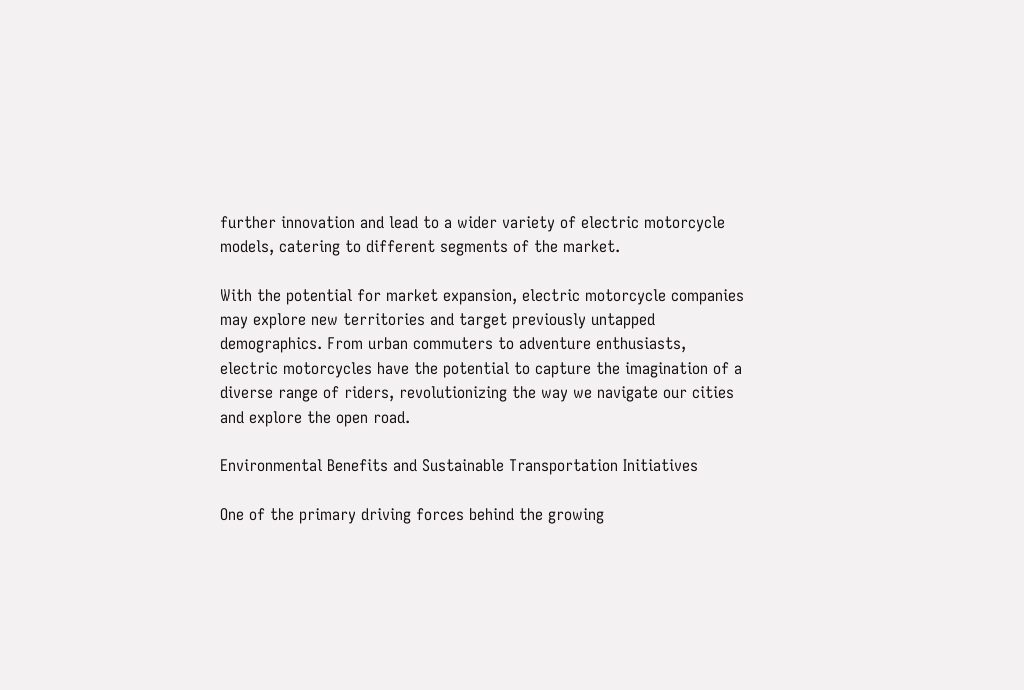further innovation and lead to a wider variety of electric motorcycle models, catering to different segments of the market.

With the potential for market expansion, electric motorcycle companies may explore new territories and target previously untapped demographics. From urban commuters to adventure enthusiasts, electric motorcycles have the potential to capture the imagination of a diverse range of riders, revolutionizing the way we navigate our cities and explore the open road.

Environmental Benefits and Sustainable Transportation Initiatives

One of the primary driving forces behind the growing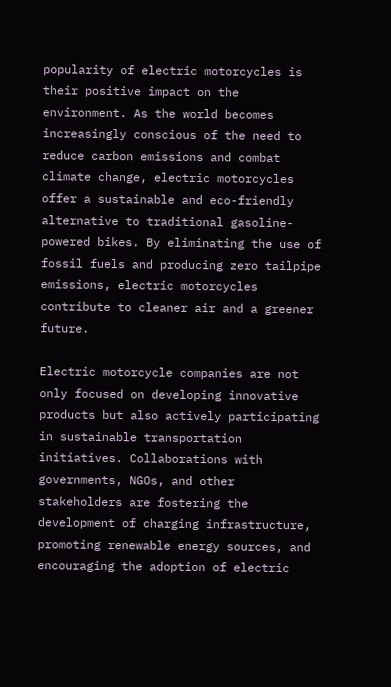popularity of electric motorcycles is their positive impact on the environment. As the world becomes increasingly conscious of the need to reduce carbon emissions and combat climate change, electric motorcycles offer a sustainable and eco-friendly alternative to traditional gasoline-powered bikes. By eliminating the use of fossil fuels and producing zero tailpipe emissions, electric motorcycles contribute to cleaner air and a greener future.

Electric motorcycle companies are not only focused on developing innovative products but also actively participating in sustainable transportation initiatives. Collaborations with governments, NGOs, and other stakeholders are fostering the development of charging infrastructure, promoting renewable energy sources, and encouraging the adoption of electric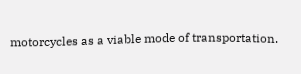motorcycles as a viable mode of transportation.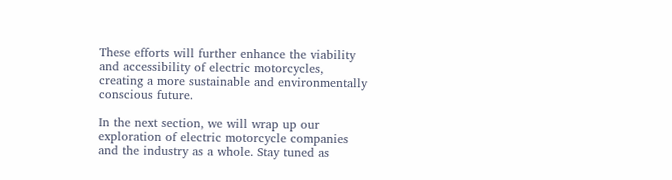These efforts will further enhance the viability and accessibility of electric motorcycles, creating a more sustainable and environmentally conscious future.

In the next section, we will wrap up our exploration of electric motorcycle companies and the industry as a whole. Stay tuned as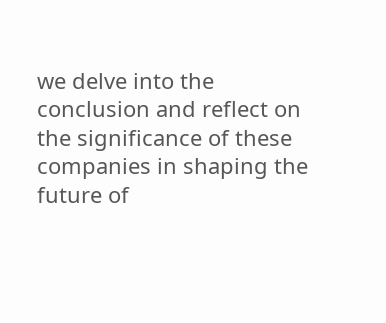we delve into the conclusion and reflect on the significance of these companies in shaping the future of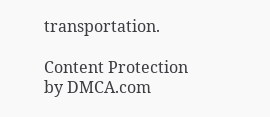transportation.

Content Protection by DMCA.com